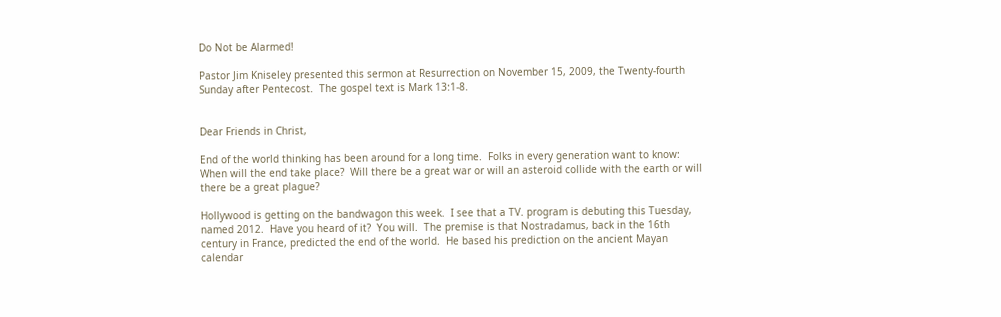Do Not be Alarmed!

Pastor Jim Kniseley presented this sermon at Resurrection on November 15, 2009, the Twenty-fourth Sunday after Pentecost.  The gospel text is Mark 13:1-8.


Dear Friends in Christ,

End of the world thinking has been around for a long time.  Folks in every generation want to know: When will the end take place?  Will there be a great war or will an asteroid collide with the earth or will there be a great plague?

Hollywood is getting on the bandwagon this week.  I see that a TV. program is debuting this Tuesday, named 2012.  Have you heard of it?  You will.  The premise is that Nostradamus, back in the 16th century in France, predicted the end of the world.  He based his prediction on the ancient Mayan calendar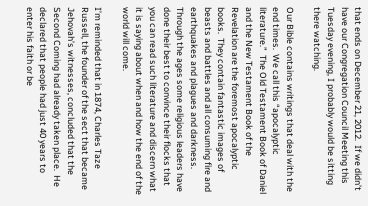that ends on December 21, 2012.  If we didn’t have our Congregation Council Meeting this Tuesday evening, I probably would be sitting there watching.

Our Bible contains writings that deal with the end times.  We call this “apocalyptic literature.”  The Old Testament Book of Daniel and the New Testament Book of the Revelation are the foremost apocalyptic books.  They contain fantastic images of beasts and battles and all consuming fire and earthquakes and plagues and darkness.  Through the ages some religious leaders have done their best to convince their flocks that you can read such literature and discern what it is saying about when and how the end of the world will come.

I’m reminded that in 1874, Charles Taze Russell, the founder of the sect that became Jehovah’s witnesses, concluded that the Second Coming had already taken place.  He declared that people had just 40 years to enter his faith or be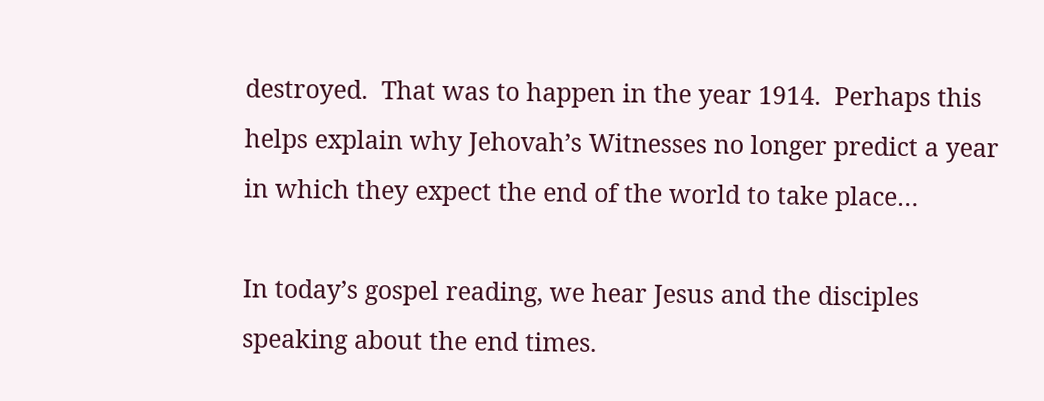destroyed.  That was to happen in the year 1914.  Perhaps this helps explain why Jehovah’s Witnesses no longer predict a year in which they expect the end of the world to take place…

In today’s gospel reading, we hear Jesus and the disciples speaking about the end times.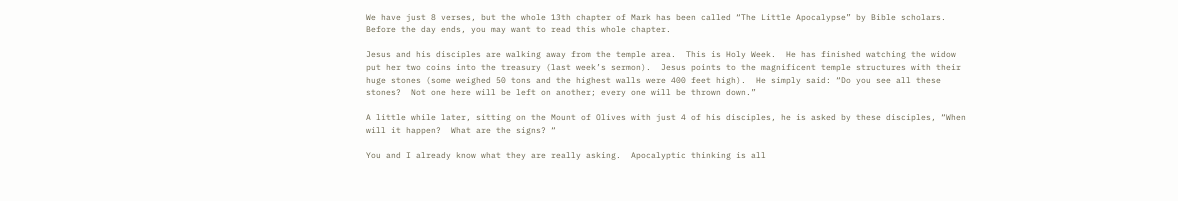We have just 8 verses, but the whole 13th chapter of Mark has been called “The Little Apocalypse” by Bible scholars.  Before the day ends, you may want to read this whole chapter.

Jesus and his disciples are walking away from the temple area.  This is Holy Week.  He has finished watching the widow put her two coins into the treasury (last week’s sermon).  Jesus points to the magnificent temple structures with their huge stones (some weighed 50 tons and the highest walls were 400 feet high).  He simply said: “Do you see all these stones?  Not one here will be left on another; every one will be thrown down.”

A little while later, sitting on the Mount of Olives with just 4 of his disciples, he is asked by these disciples, “When will it happen?  What are the signs? “

You and I already know what they are really asking.  Apocalyptic thinking is all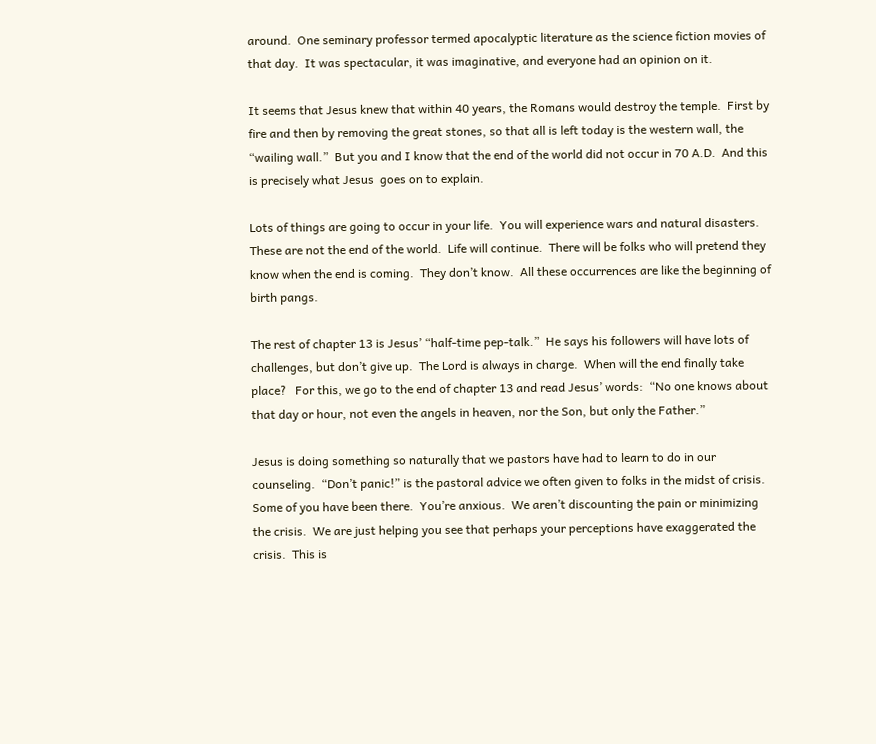around.  One seminary professor termed apocalyptic literature as the science fiction movies of that day.  It was spectacular, it was imaginative, and everyone had an opinion on it.

It seems that Jesus knew that within 40 years, the Romans would destroy the temple.  First by fire and then by removing the great stones, so that all is left today is the western wall, the “wailing wall.”  But you and I know that the end of the world did not occur in 70 A.D.  And this is precisely what Jesus  goes on to explain.

Lots of things are going to occur in your life.  You will experience wars and natural disasters.  These are not the end of the world.  Life will continue.  There will be folks who will pretend they know when the end is coming.  They don’t know.  All these occurrences are like the beginning of birth pangs.

The rest of chapter 13 is Jesus’ “half-time pep-talk.”  He says his followers will have lots of challenges, but don’t give up.  The Lord is always in charge.  When will the end finally take place?   For this, we go to the end of chapter 13 and read Jesus’ words:  “No one knows about that day or hour, not even the angels in heaven, nor the Son, but only the Father.”

Jesus is doing something so naturally that we pastors have had to learn to do in our counseling.  “Don’t panic!” is the pastoral advice we often given to folks in the midst of crisis.  Some of you have been there.  You’re anxious.  We aren’t discounting the pain or minimizing the crisis.  We are just helping you see that perhaps your perceptions have exaggerated the crisis.  This is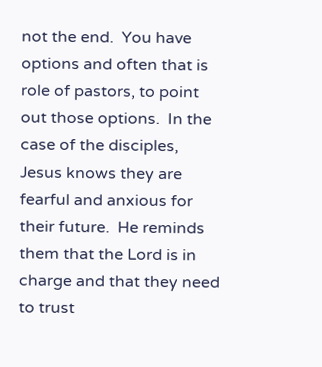not the end.  You have options and often that is role of pastors, to point out those options.  In the case of the disciples, Jesus knows they are fearful and anxious for their future.  He reminds them that the Lord is in charge and that they need to trust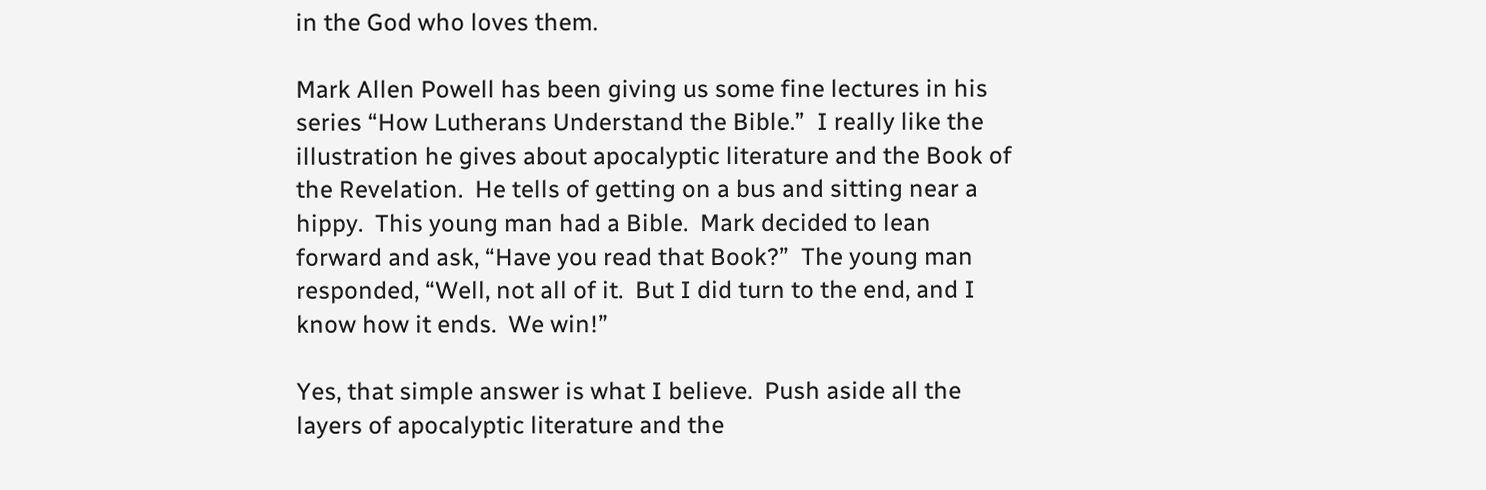in the God who loves them.

Mark Allen Powell has been giving us some fine lectures in his series “How Lutherans Understand the Bible.”  I really like the illustration he gives about apocalyptic literature and the Book of the Revelation.  He tells of getting on a bus and sitting near a hippy.  This young man had a Bible.  Mark decided to lean forward and ask, “Have you read that Book?”  The young man responded, “Well, not all of it.  But I did turn to the end, and I know how it ends.  We win!”

Yes, that simple answer is what I believe.  Push aside all the layers of apocalyptic literature and the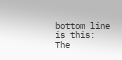bottom line is this: The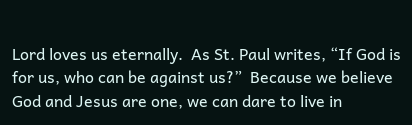Lord loves us eternally.  As St. Paul writes, “If God is for us, who can be against us?”  Because we believe God and Jesus are one, we can dare to live in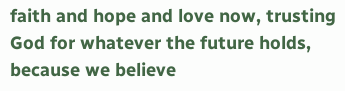faith and hope and love now, trusting God for whatever the future holds, because we believe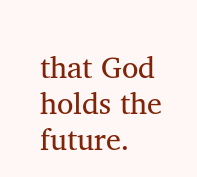that God holds the future.